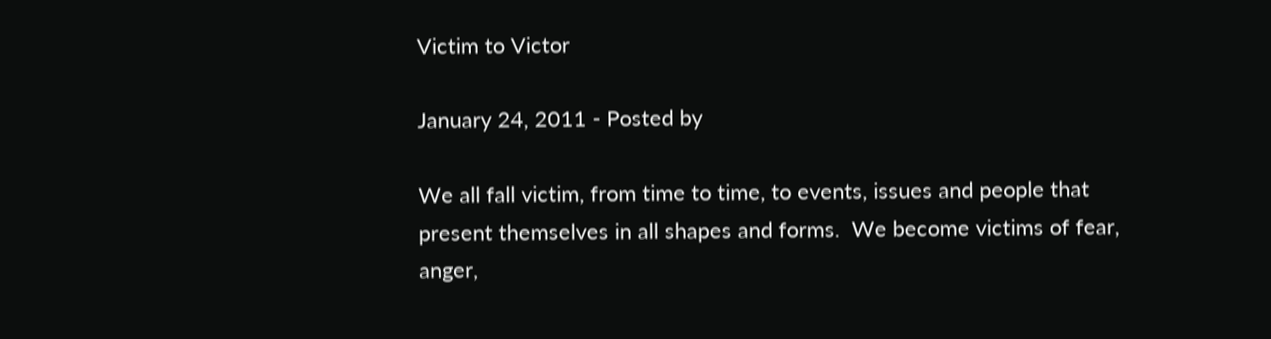Victim to Victor

January 24, 2011 - Posted by

We all fall victim, from time to time, to events, issues and people that present themselves in all shapes and forms.  We become victims of fear, anger,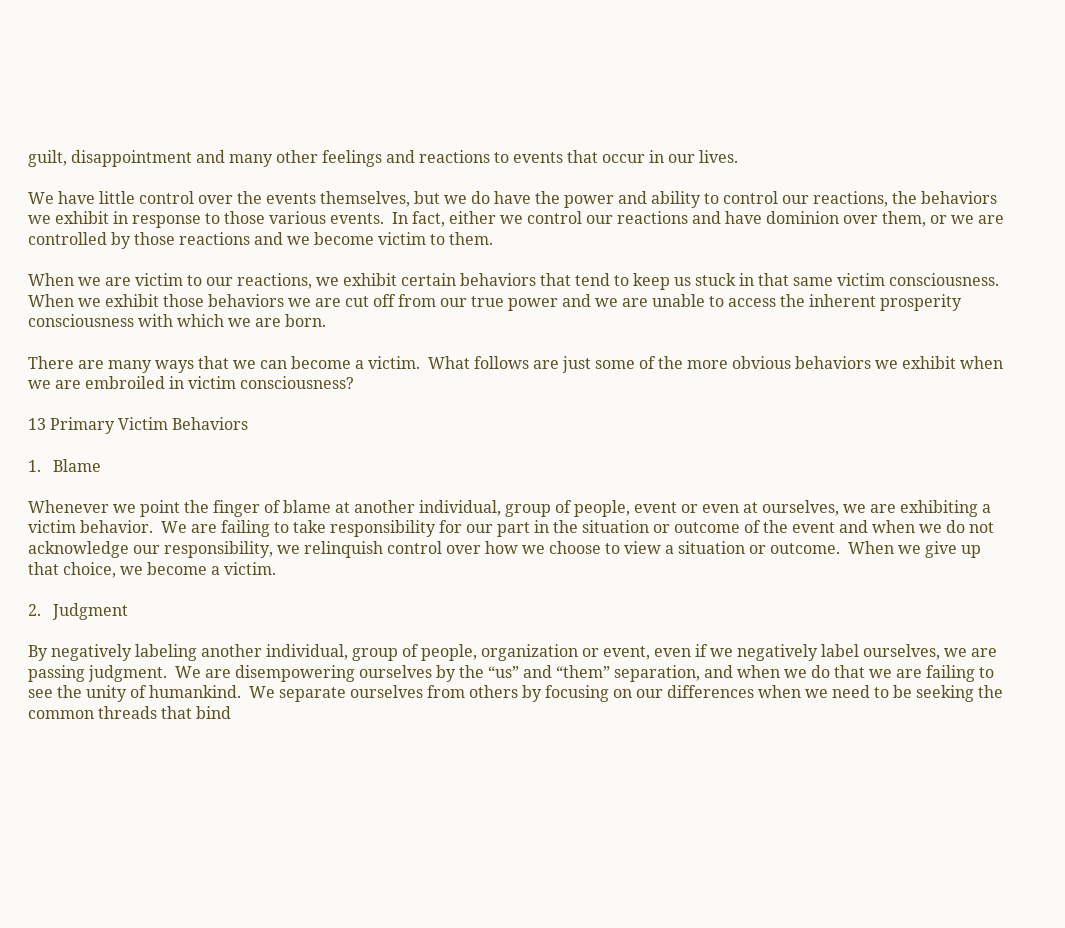guilt, disappointment and many other feelings and reactions to events that occur in our lives.

We have little control over the events themselves, but we do have the power and ability to control our reactions, the behaviors we exhibit in response to those various events.  In fact, either we control our reactions and have dominion over them, or we are controlled by those reactions and we become victim to them.

When we are victim to our reactions, we exhibit certain behaviors that tend to keep us stuck in that same victim consciousness.  When we exhibit those behaviors we are cut off from our true power and we are unable to access the inherent prosperity consciousness with which we are born.

There are many ways that we can become a victim.  What follows are just some of the more obvious behaviors we exhibit when we are embroiled in victim consciousness?

13 Primary Victim Behaviors

1.   Blame

Whenever we point the finger of blame at another individual, group of people, event or even at ourselves, we are exhibiting a victim behavior.  We are failing to take responsibility for our part in the situation or outcome of the event and when we do not acknowledge our responsibility, we relinquish control over how we choose to view a situation or outcome.  When we give up that choice, we become a victim.

2.   Judgment

By negatively labeling another individual, group of people, organization or event, even if we negatively label ourselves, we are passing judgment.  We are disempowering ourselves by the “us” and “them” separation, and when we do that we are failing to see the unity of humankind.  We separate ourselves from others by focusing on our differences when we need to be seeking the common threads that bind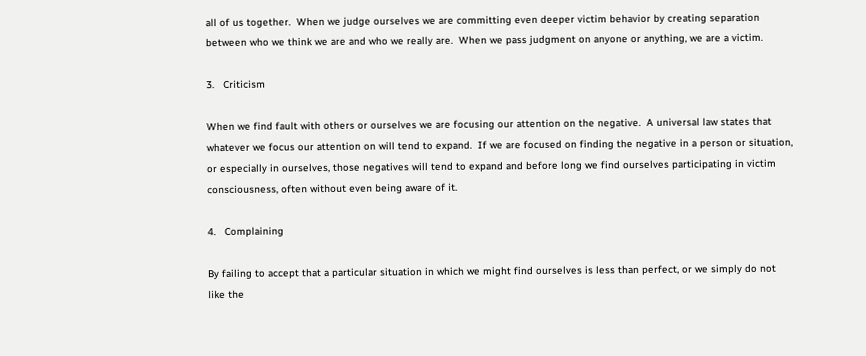all of us together.  When we judge ourselves we are committing even deeper victim behavior by creating separation between who we think we are and who we really are.  When we pass judgment on anyone or anything, we are a victim.

3.   Criticism

When we find fault with others or ourselves we are focusing our attention on the negative.  A universal law states that whatever we focus our attention on will tend to expand.  If we are focused on finding the negative in a person or situation, or especially in ourselves, those negatives will tend to expand and before long we find ourselves participating in victim consciousness, often without even being aware of it.

4.   Complaining

By failing to accept that a particular situation in which we might find ourselves is less than perfect, or we simply do not like the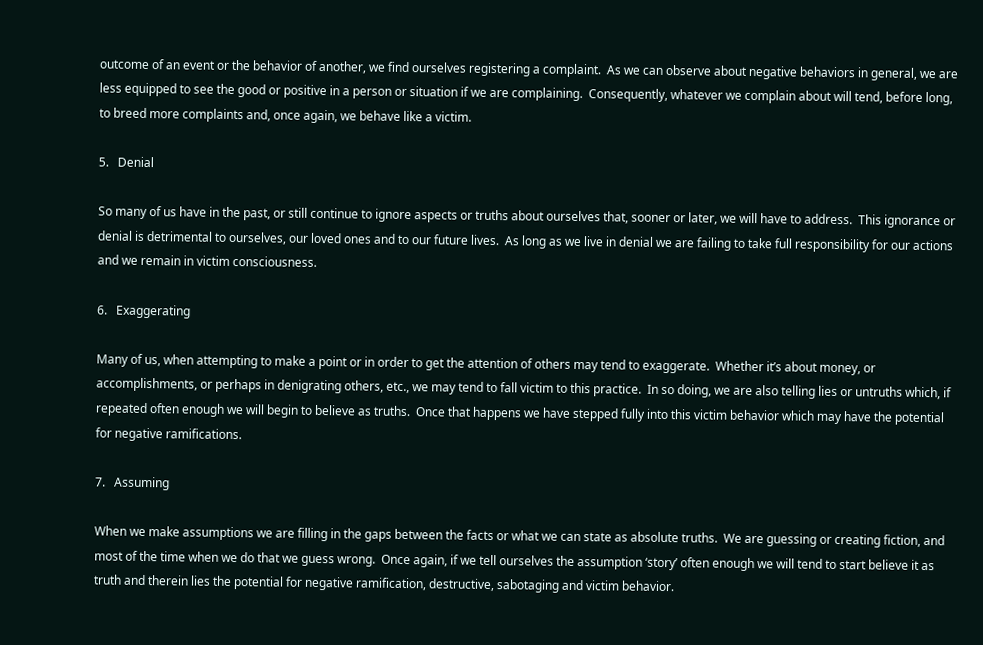outcome of an event or the behavior of another, we find ourselves registering a complaint.  As we can observe about negative behaviors in general, we are less equipped to see the good or positive in a person or situation if we are complaining.  Consequently, whatever we complain about will tend, before long, to breed more complaints and, once again, we behave like a victim.

5.   Denial

So many of us have in the past, or still continue to ignore aspects or truths about ourselves that, sooner or later, we will have to address.  This ignorance or denial is detrimental to ourselves, our loved ones and to our future lives.  As long as we live in denial we are failing to take full responsibility for our actions and we remain in victim consciousness.

6.   Exaggerating

Many of us, when attempting to make a point or in order to get the attention of others may tend to exaggerate.  Whether it’s about money, or accomplishments, or perhaps in denigrating others, etc., we may tend to fall victim to this practice.  In so doing, we are also telling lies or untruths which, if repeated often enough we will begin to believe as truths.  Once that happens we have stepped fully into this victim behavior which may have the potential for negative ramifications.

7.   Assuming

When we make assumptions we are filling in the gaps between the facts or what we can state as absolute truths.  We are guessing or creating fiction, and most of the time when we do that we guess wrong.  Once again, if we tell ourselves the assumption ‘story’ often enough we will tend to start believe it as truth and therein lies the potential for negative ramification, destructive, sabotaging and victim behavior.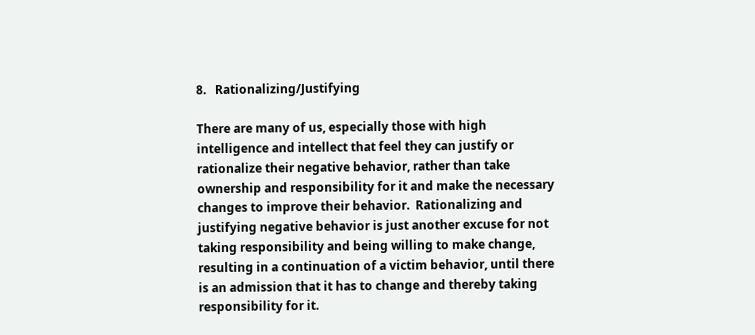8.   Rationalizing/Justifying

There are many of us, especially those with high intelligence and intellect that feel they can justify or rationalize their negative behavior, rather than take ownership and responsibility for it and make the necessary changes to improve their behavior.  Rationalizing and justifying negative behavior is just another excuse for not taking responsibility and being willing to make change, resulting in a continuation of a victim behavior, until there is an admission that it has to change and thereby taking responsibility for it.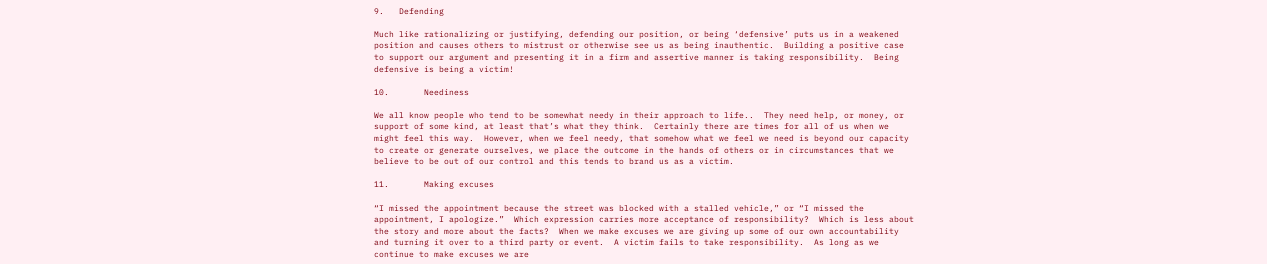9.   Defending

Much like rationalizing or justifying, defending our position, or being ‘defensive’ puts us in a weakened position and causes others to mistrust or otherwise see us as being inauthentic.  Building a positive case to support our argument and presenting it in a firm and assertive manner is taking responsibility.  Being defensive is being a victim!

10.       Neediness

We all know people who tend to be somewhat needy in their approach to life..  They need help, or money, or support of some kind, at least that’s what they think.  Certainly there are times for all of us when we might feel this way.  However, when we feel needy, that somehow what we feel we need is beyond our capacity to create or generate ourselves, we place the outcome in the hands of others or in circumstances that we believe to be out of our control and this tends to brand us as a victim.

11.       Making excuses

“I missed the appointment because the street was blocked with a stalled vehicle,” or “I missed the appointment, I apologize.”  Which expression carries more acceptance of responsibility?  Which is less about the story and more about the facts?  When we make excuses we are giving up some of our own accountability and turning it over to a third party or event.  A victim fails to take responsibility.  As long as we continue to make excuses we are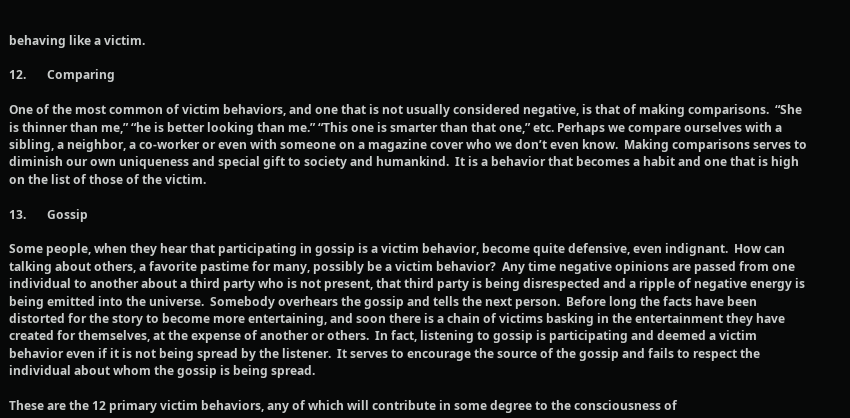behaving like a victim.

12.       Comparing

One of the most common of victim behaviors, and one that is not usually considered negative, is that of making comparisons.  “She is thinner than me,” “he is better looking than me.” “This one is smarter than that one,” etc. Perhaps we compare ourselves with a sibling, a neighbor, a co-worker or even with someone on a magazine cover who we don’t even know.  Making comparisons serves to diminish our own uniqueness and special gift to society and humankind.  It is a behavior that becomes a habit and one that is high on the list of those of the victim.

13.       Gossip

Some people, when they hear that participating in gossip is a victim behavior, become quite defensive, even indignant.  How can talking about others, a favorite pastime for many, possibly be a victim behavior?  Any time negative opinions are passed from one individual to another about a third party who is not present, that third party is being disrespected and a ripple of negative energy is being emitted into the universe.  Somebody overhears the gossip and tells the next person.  Before long the facts have been distorted for the story to become more entertaining, and soon there is a chain of victims basking in the entertainment they have created for themselves, at the expense of another or others.  In fact, listening to gossip is participating and deemed a victim behavior even if it is not being spread by the listener.  It serves to encourage the source of the gossip and fails to respect the individual about whom the gossip is being spread.

These are the 12 primary victim behaviors, any of which will contribute in some degree to the consciousness of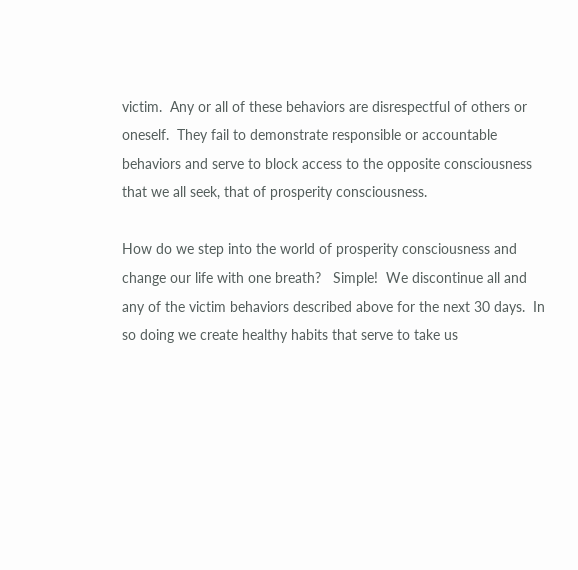victim.  Any or all of these behaviors are disrespectful of others or oneself.  They fail to demonstrate responsible or accountable behaviors and serve to block access to the opposite consciousness that we all seek, that of prosperity consciousness.

How do we step into the world of prosperity consciousness and change our life with one breath?   Simple!  We discontinue all and any of the victim behaviors described above for the next 30 days.  In so doing we create healthy habits that serve to take us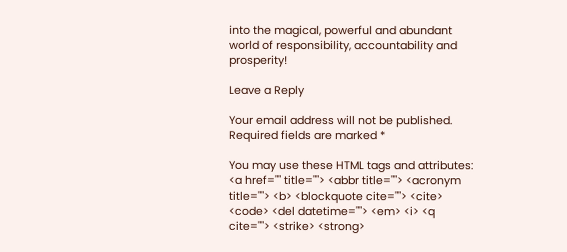into the magical, powerful and abundant world of responsibility, accountability and prosperity!

Leave a Reply

Your email address will not be published. Required fields are marked *

You may use these HTML tags and attributes: <a href="" title=""> <abbr title=""> <acronym title=""> <b> <blockquote cite=""> <cite> <code> <del datetime=""> <em> <i> <q cite=""> <strike> <strong>